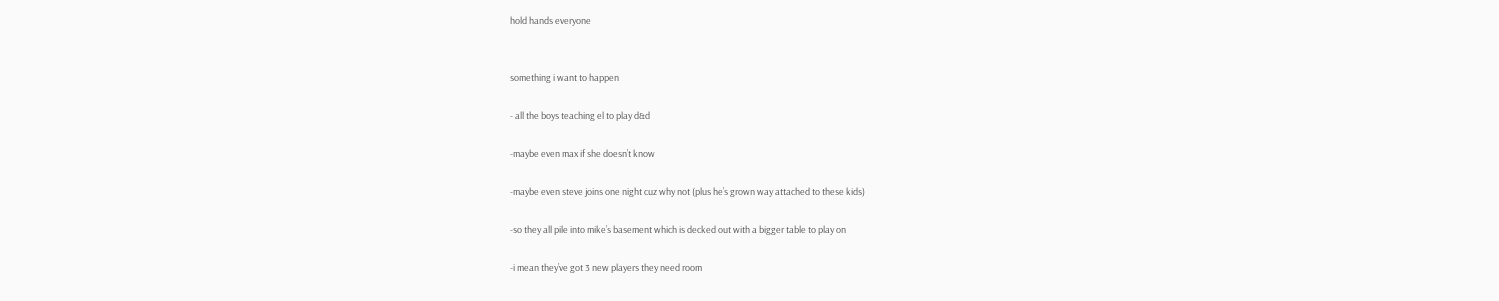hold hands everyone


something i want to happen

- all the boys teaching el to play d&d

-maybe even max if she doesn’t know

-maybe even steve joins one night cuz why not (plus he’s grown way attached to these kids)

-so they all pile into mike’s basement which is decked out with a bigger table to play on

-i mean they’ve got 3 new players they need room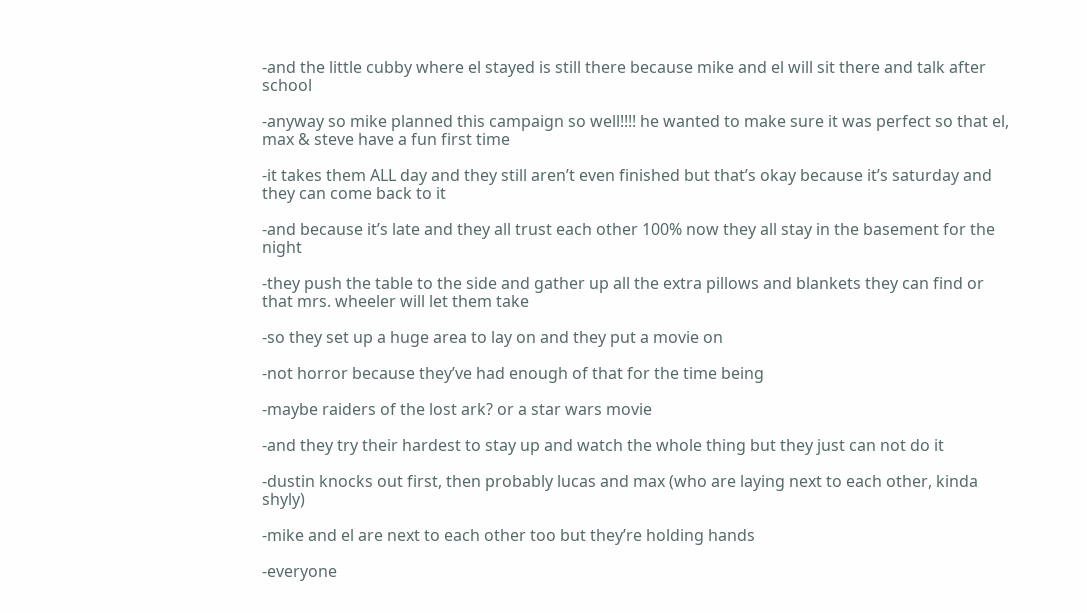-and the little cubby where el stayed is still there because mike and el will sit there and talk after school

-anyway so mike planned this campaign so well!!!! he wanted to make sure it was perfect so that el, max & steve have a fun first time

-it takes them ALL day and they still aren’t even finished but that’s okay because it’s saturday and they can come back to it

-and because it’s late and they all trust each other 100% now they all stay in the basement for the night

-they push the table to the side and gather up all the extra pillows and blankets they can find or that mrs. wheeler will let them take

-so they set up a huge area to lay on and they put a movie on

-not horror because they’ve had enough of that for the time being

-maybe raiders of the lost ark? or a star wars movie

-and they try their hardest to stay up and watch the whole thing but they just can not do it

-dustin knocks out first, then probably lucas and max (who are laying next to each other, kinda shyly)

-mike and el are next to each other too but they’re holding hands

-everyone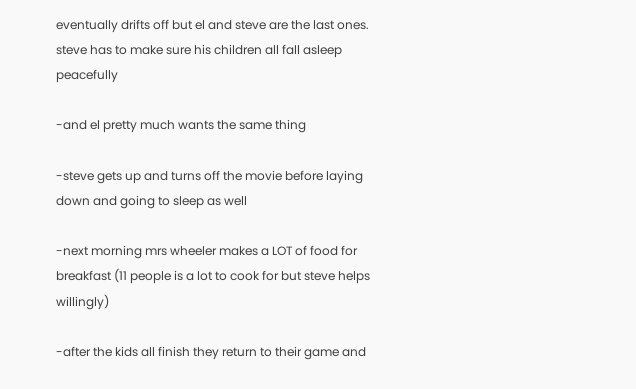eventually drifts off but el and steve are the last ones. steve has to make sure his children all fall asleep peacefully

-and el pretty much wants the same thing

-steve gets up and turns off the movie before laying down and going to sleep as well

-next morning mrs wheeler makes a LOT of food for breakfast (11 people is a lot to cook for but steve helps willingly)

-after the kids all finish they return to their game and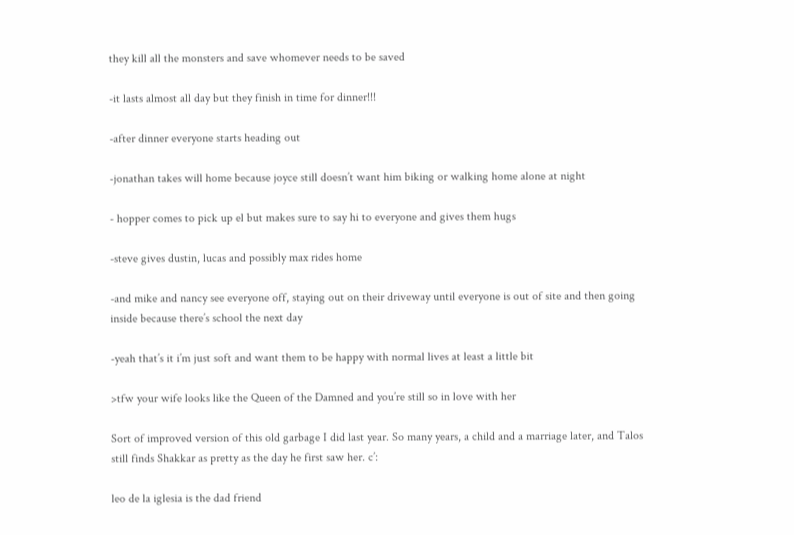they kill all the monsters and save whomever needs to be saved

-it lasts almost all day but they finish in time for dinner!!!

-after dinner everyone starts heading out

-jonathan takes will home because joyce still doesn’t want him biking or walking home alone at night

- hopper comes to pick up el but makes sure to say hi to everyone and gives them hugs

-steve gives dustin, lucas and possibly max rides home

-and mike and nancy see everyone off, staying out on their driveway until everyone is out of site and then going inside because there’s school the next day

-yeah that’s it i’m just soft and want them to be happy with normal lives at least a little bit

>tfw your wife looks like the Queen of the Damned and you’re still so in love with her

Sort of improved version of this old garbage I did last year. So many years, a child and a marriage later, and Talos still finds Shakkar as pretty as the day he first saw her. c’:

leo de la iglesia is the dad friend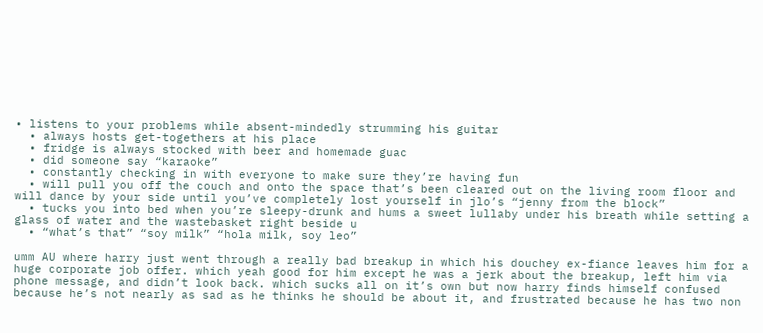• listens to your problems while absent-mindedly strumming his guitar
  • always hosts get-togethers at his place
  • fridge is always stocked with beer and homemade guac
  • did someone say “karaoke”
  • constantly checking in with everyone to make sure they’re having fun
  • will pull you off the couch and onto the space that’s been cleared out on the living room floor and will dance by your side until you’ve completely lost yourself in jlo’s “jenny from the block”
  • tucks you into bed when you’re sleepy-drunk and hums a sweet lullaby under his breath while setting a glass of water and the wastebasket right beside u
  • “what’s that” “soy milk” “hola milk, soy leo”

umm AU where harry just went through a really bad breakup in which his douchey ex-fiance leaves him for a huge corporate job offer. which yeah good for him except he was a jerk about the breakup, left him via phone message, and didn’t look back. which sucks all on it’s own but now harry finds himself confused because he’s not nearly as sad as he thinks he should be about it, and frustrated because he has two non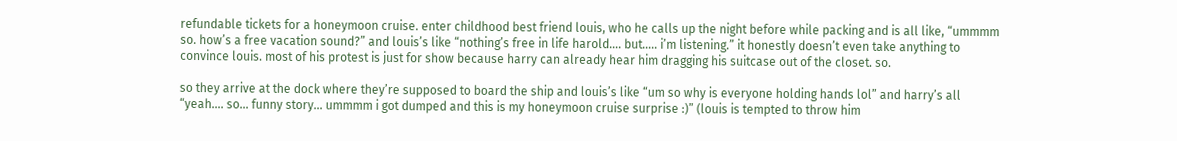refundable tickets for a honeymoon cruise. enter childhood best friend louis, who he calls up the night before while packing and is all like, “ummmm so. how’s a free vacation sound?” and louis’s like “nothing’s free in life harold…. but….. i’m listening.” it honestly doesn’t even take anything to convince louis. most of his protest is just for show because harry can already hear him dragging his suitcase out of the closet. so.

so they arrive at the dock where they’re supposed to board the ship and louis’s like “um so why is everyone holding hands lol” and harry’s all “yeah…. so… funny story… ummmm i got dumped and this is my honeymoon cruise surprise :)” (louis is tempted to throw him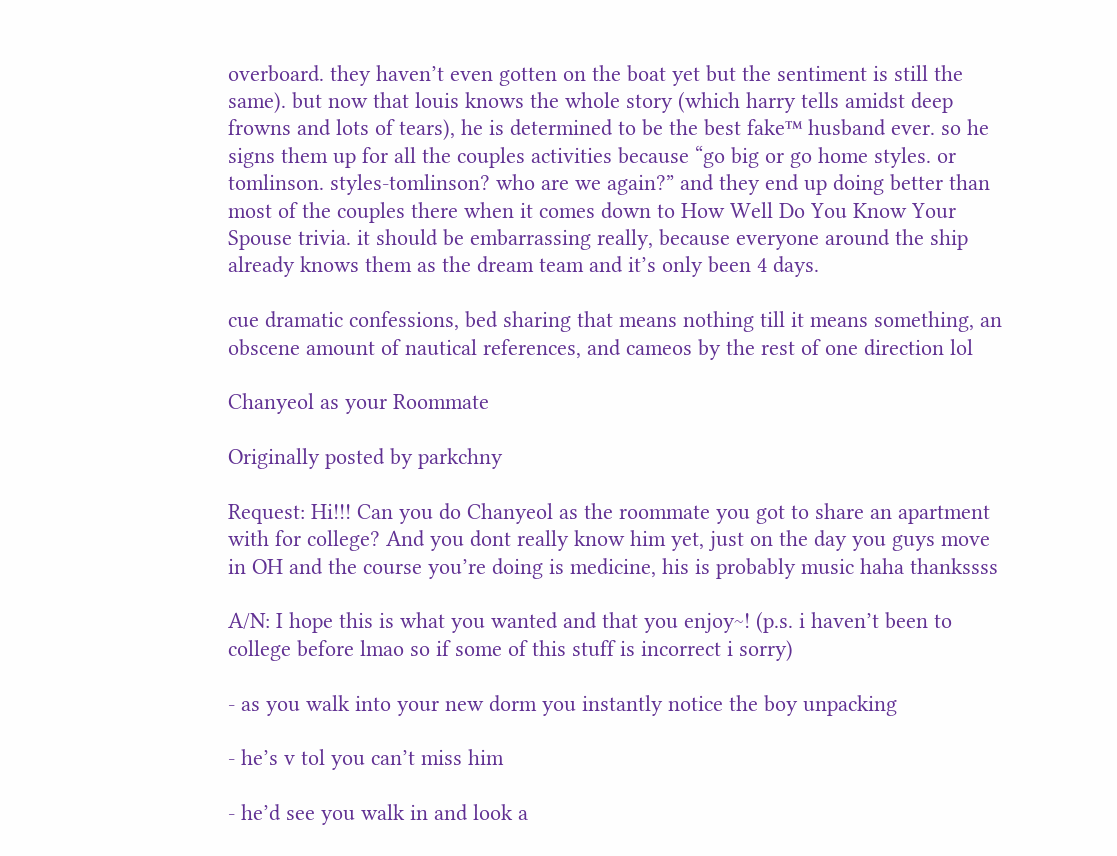overboard. they haven’t even gotten on the boat yet but the sentiment is still the same). but now that louis knows the whole story (which harry tells amidst deep frowns and lots of tears), he is determined to be the best fake™ husband ever. so he signs them up for all the couples activities because “go big or go home styles. or tomlinson. styles-tomlinson? who are we again?” and they end up doing better than most of the couples there when it comes down to How Well Do You Know Your Spouse trivia. it should be embarrassing really, because everyone around the ship already knows them as the dream team and it’s only been 4 days.

cue dramatic confessions, bed sharing that means nothing till it means something, an obscene amount of nautical references, and cameos by the rest of one direction lol

Chanyeol as your Roommate

Originally posted by parkchny

Request: Hi!!! Can you do Chanyeol as the roommate you got to share an apartment with for college? And you dont really know him yet, just on the day you guys move in OH and the course you’re doing is medicine, his is probably music haha thankssss

A/N: I hope this is what you wanted and that you enjoy~! (p.s. i haven’t been to college before lmao so if some of this stuff is incorrect i sorry)

- as you walk into your new dorm you instantly notice the boy unpacking

- he’s v tol you can’t miss him

- he’d see you walk in and look a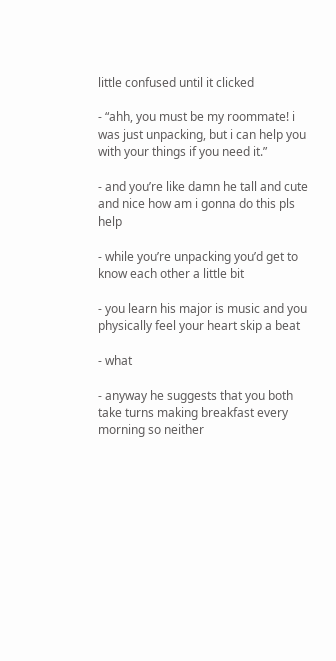little confused until it clicked

- “ahh, you must be my roommate! i was just unpacking, but i can help you with your things if you need it.”

- and you’re like damn he tall and cute and nice how am i gonna do this pls help

- while you’re unpacking you’d get to know each other a little bit

- you learn his major is music and you physically feel your heart skip a beat

- what

- anyway he suggests that you both take turns making breakfast every morning so neither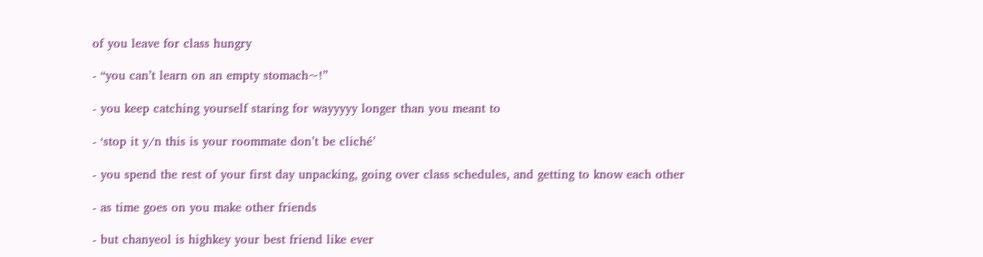of you leave for class hungry

- “you can’t learn on an empty stomach~!”

- you keep catching yourself staring for wayyyyy longer than you meant to

- ‘stop it y/n this is your roommate don’t be cliché’

- you spend the rest of your first day unpacking, going over class schedules, and getting to know each other

- as time goes on you make other friends

- but chanyeol is highkey your best friend like ever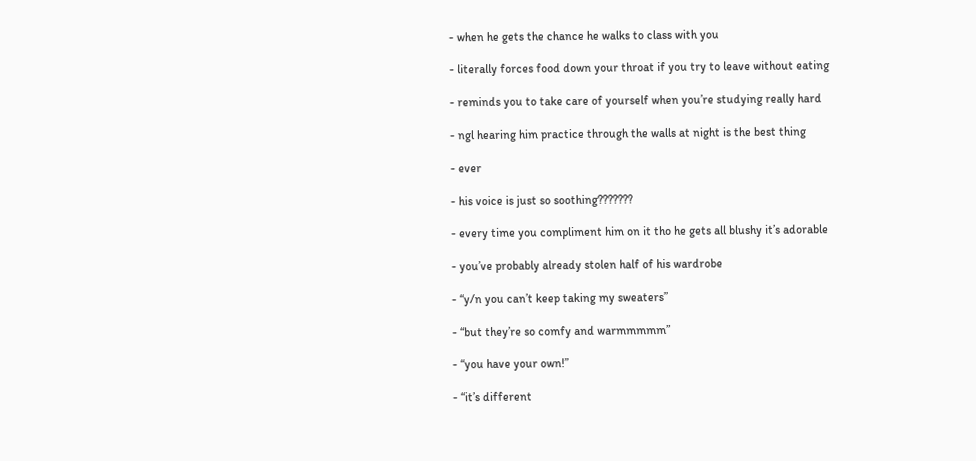- when he gets the chance he walks to class with you

- literally forces food down your throat if you try to leave without eating

- reminds you to take care of yourself when you’re studying really hard

- ngl hearing him practice through the walls at night is the best thing

- ever

- his voice is just so soothing???????

- every time you compliment him on it tho he gets all blushy it’s adorable

- you’ve probably already stolen half of his wardrobe

- “y/n you can’t keep taking my sweaters”

- “but they’re so comfy and warmmmmm”

- “you have your own!”

- “it’s different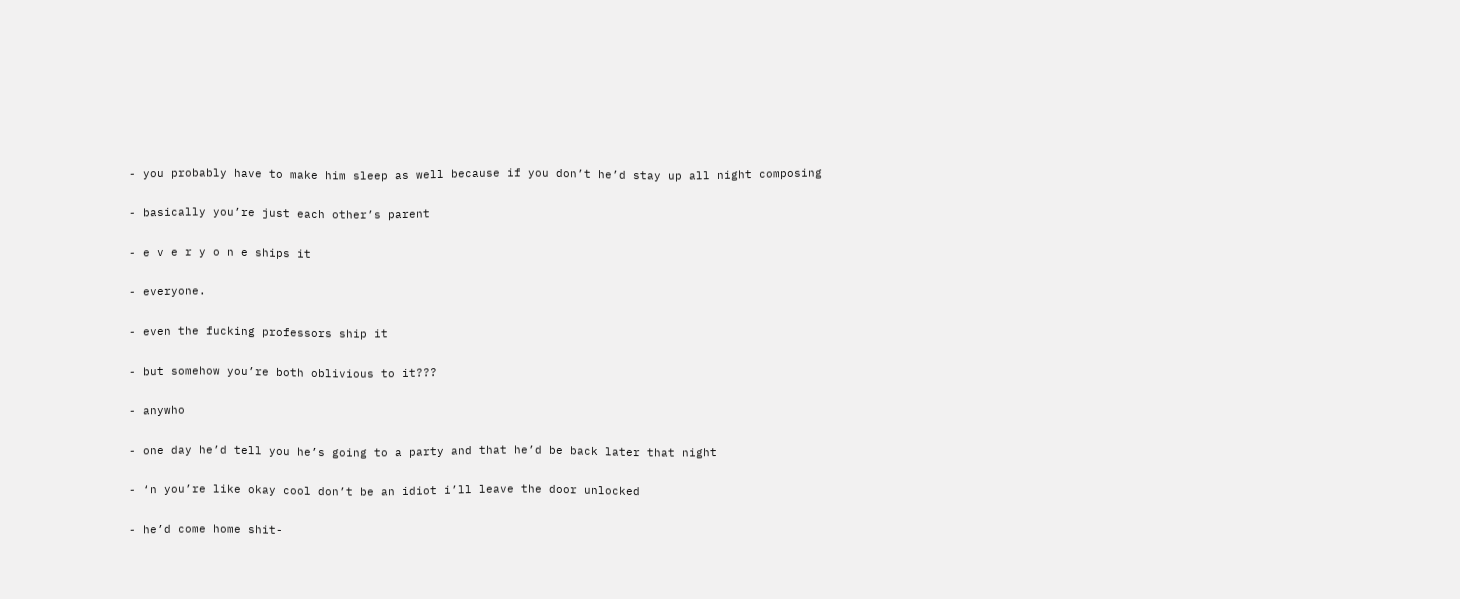- you probably have to make him sleep as well because if you don’t he’d stay up all night composing

- basically you’re just each other’s parent

- e v e r y o n e ships it

- everyone.

- even the fucking professors ship it

- but somehow you’re both oblivious to it???

- anywho

- one day he’d tell you he’s going to a party and that he’d be back later that night

- ‘n you’re like okay cool don’t be an idiot i’ll leave the door unlocked

- he’d come home shit-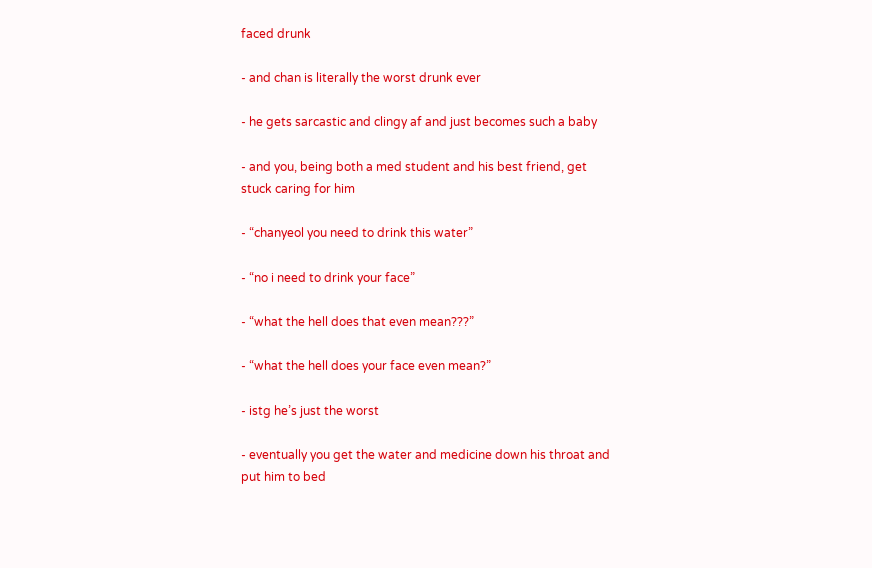faced drunk

- and chan is literally the worst drunk ever

- he gets sarcastic and clingy af and just becomes such a baby

- and you, being both a med student and his best friend, get stuck caring for him

- “chanyeol you need to drink this water”

- “no i need to drink your face”

- “what the hell does that even mean???”

- “what the hell does your face even mean?”

- istg he’s just the worst

- eventually you get the water and medicine down his throat and put him to bed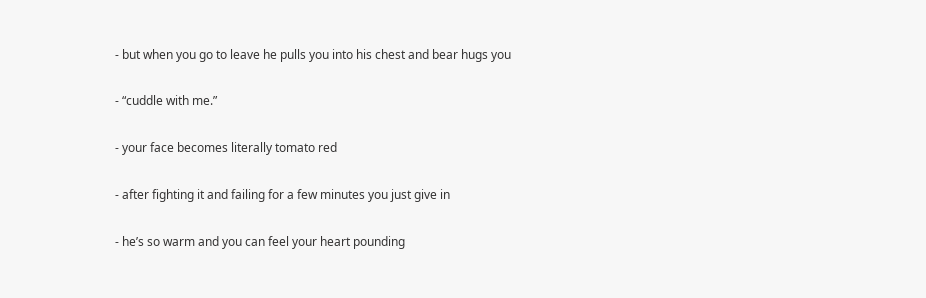- but when you go to leave he pulls you into his chest and bear hugs you

- “cuddle with me.”

- your face becomes literally tomato red

- after fighting it and failing for a few minutes you just give in

- he’s so warm and you can feel your heart pounding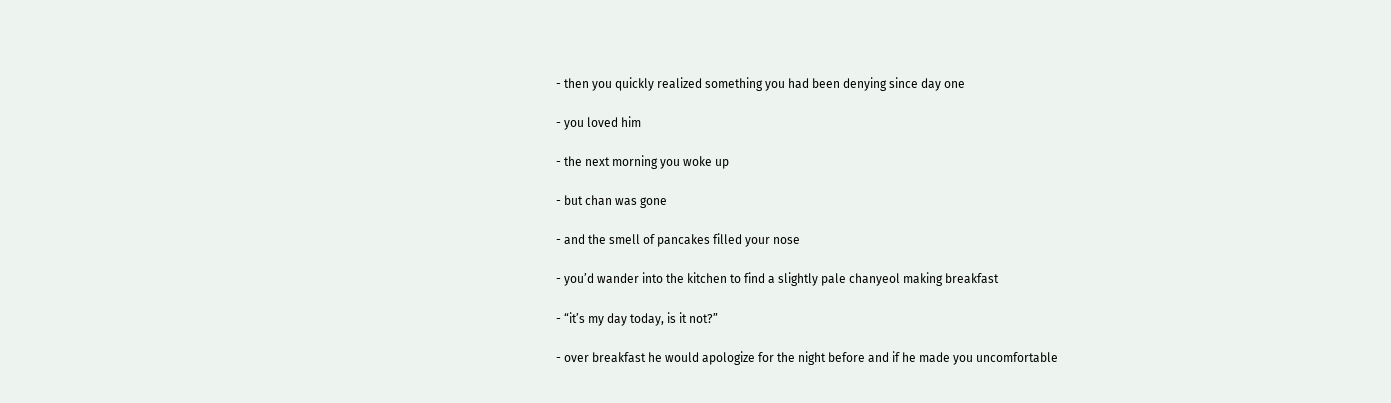- then you quickly realized something you had been denying since day one

- you loved him

- the next morning you woke up

- but chan was gone

- and the smell of pancakes filled your nose

- you’d wander into the kitchen to find a slightly pale chanyeol making breakfast

- “it’s my day today, is it not?”

- over breakfast he would apologize for the night before and if he made you uncomfortable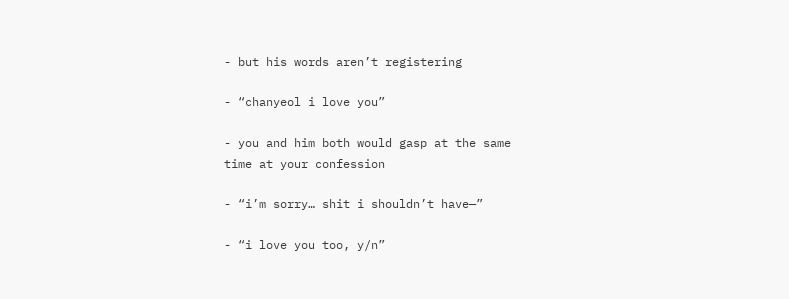- but his words aren’t registering

- “chanyeol i love you”

- you and him both would gasp at the same time at your confession

- “i’m sorry… shit i shouldn’t have—”

- “i love you too, y/n”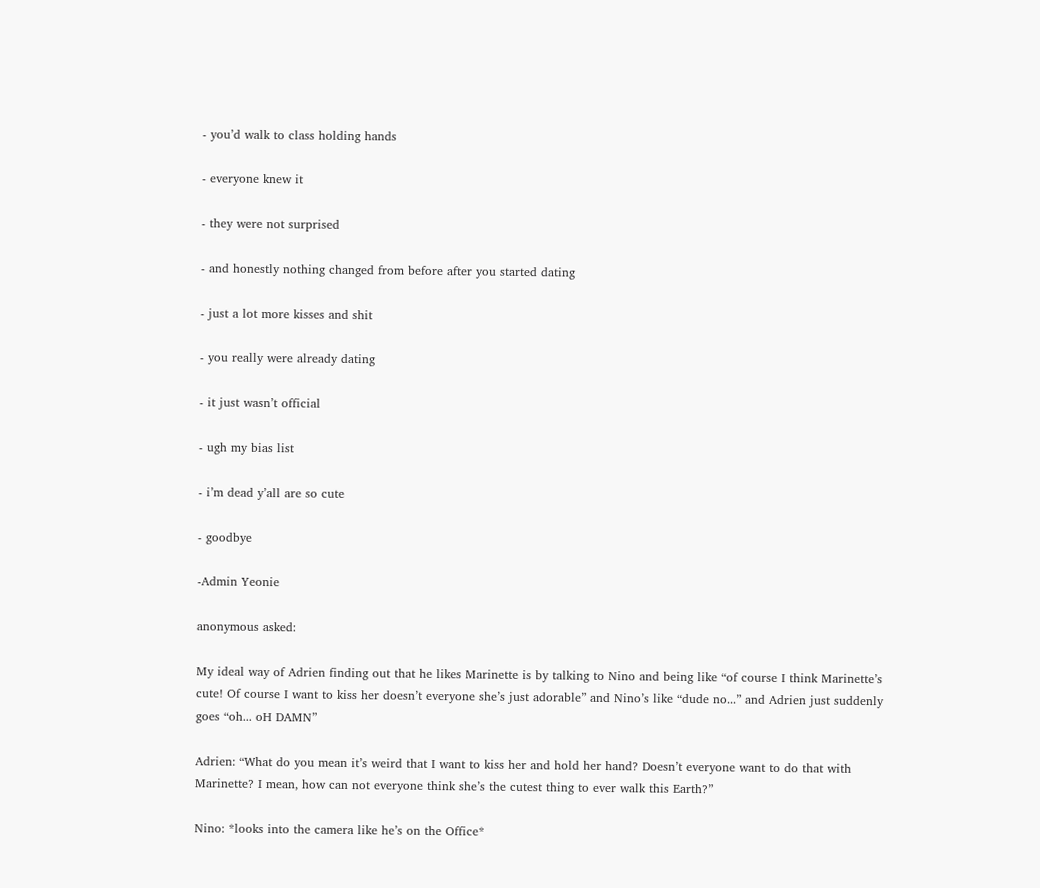- you’d walk to class holding hands

- everyone knew it

- they were not surprised

- and honestly nothing changed from before after you started dating

- just a lot more kisses and shit

- you really were already dating

- it just wasn’t official

- ugh my bias list

- i’m dead y’all are so cute

- goodbye

-Admin Yeonie

anonymous asked:

My ideal way of Adrien finding out that he likes Marinette is by talking to Nino and being like “of course I think Marinette’s cute! Of course I want to kiss her doesn’t everyone she’s just adorable” and Nino’s like “dude no...” and Adrien just suddenly goes “oh... oH DAMN”

Adrien: “What do you mean it’s weird that I want to kiss her and hold her hand? Doesn’t everyone want to do that with Marinette? I mean, how can not everyone think she’s the cutest thing to ever walk this Earth?”

Nino: *looks into the camera like he’s on the Office*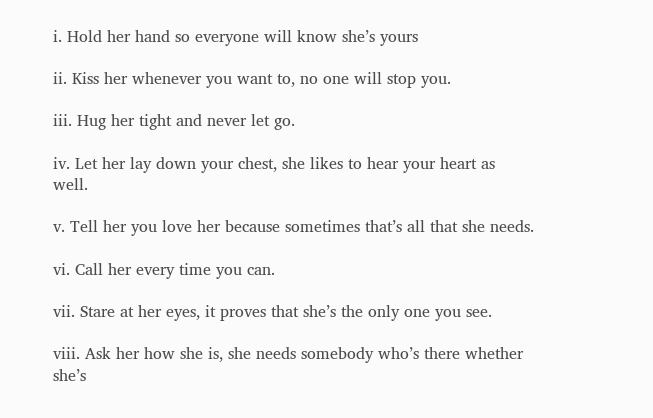i. Hold her hand so everyone will know she’s yours

ii. Kiss her whenever you want to, no one will stop you.

iii. Hug her tight and never let go.

iv. Let her lay down your chest, she likes to hear your heart as well.

v. Tell her you love her because sometimes that’s all that she needs.

vi. Call her every time you can.

vii. Stare at her eyes, it proves that she’s the only one you see.

viii. Ask her how she is, she needs somebody who’s there whether she’s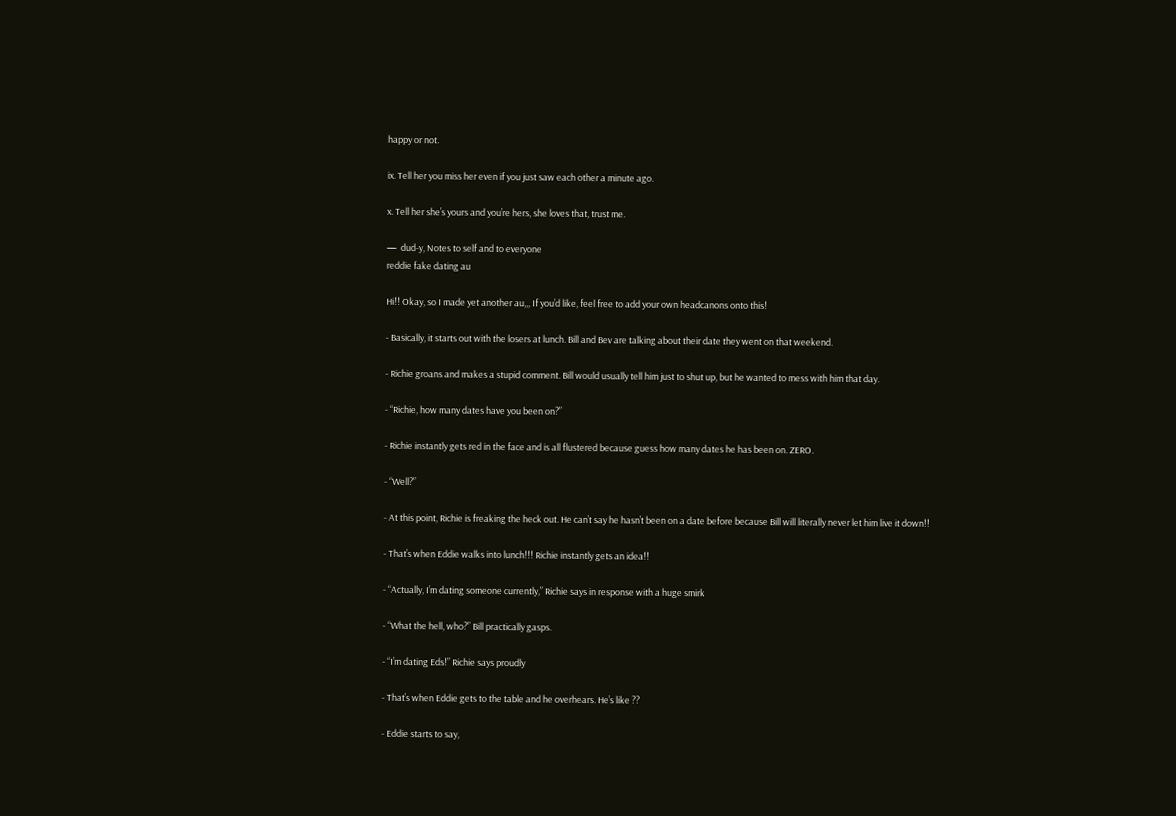happy or not.

ix. Tell her you miss her even if you just saw each other a minute ago.

x. Tell her she’s yours and you’re hers, she loves that, trust me.

—  dud-y, Notes to self and to everyone
reddie fake dating au

Hi!! Okay, so I made yet another au,,, If you’d like, feel free to add your own headcanons onto this!

- Basically, it starts out with the losers at lunch. Bill and Bev are talking about their date they went on that weekend.

- Richie groans and makes a stupid comment. Bill would usually tell him just to shut up, but he wanted to mess with him that day.

- “Richie, how many dates have you been on?”

- Richie instantly gets red in the face and is all flustered because guess how many dates he has been on. ZERO.

- “Well?”

- At this point, Richie is freaking the heck out. He can’t say he hasn’t been on a date before because Bill will literally never let him live it down!!

- That’s when Eddie walks into lunch!!! Richie instantly gets an idea!!

- “Actually, I’m dating someone currently,” Richie says in response with a huge smirk

- “What the hell, who?” Bill practically gasps.

- “I’m dating Eds!” Richie says proudly

- That’s when Eddie gets to the table and he overhears. He’s like ??

- Eddie starts to say,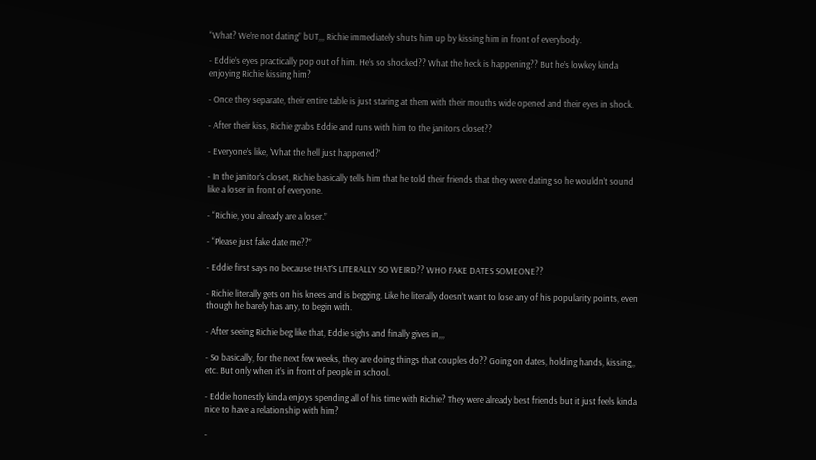“What? We’re not dating” bUT,,, Richie immediately shuts him up by kissing him in front of everybody.

- Eddie’s eyes practically pop out of him. He’s so shocked?? What the heck is happening?? But he’s lowkey kinda enjoying Richie kissing him?

- Once they separate, their entire table is just staring at them with their mouths wide opened and their eyes in shock.

- After their kiss, Richie grabs Eddie and runs with him to the janitors closet??

- Everyone’s like, ‘What the hell just happened?’

- In the janitor’s closet, Richie basically tells him that he told their friends that they were dating so he wouldn’t sound like a loser in front of everyone.

- “Richie, you already are a loser.”

- “Please just fake date me??”

- Eddie first says no because tHAT’S LITERALLY SO WEIRD?? WHO FAKE DATES SOMEONE??

- Richie literally gets on his knees and is begging. Like he literally doesn’t want to lose any of his popularity points, even though he barely has any, to begin with.

- After seeing Richie beg like that, Eddie sighs and finally gives in,,,

- So basically, for the next few weeks, they are doing things that couples do?? Going on dates, holding hands, kissing,, etc. But only when it’s in front of people in school.

- Eddie honestly kinda enjoys spending all of his time with Richie? They were already best friends but it just feels kinda nice to have a relationship with him?

-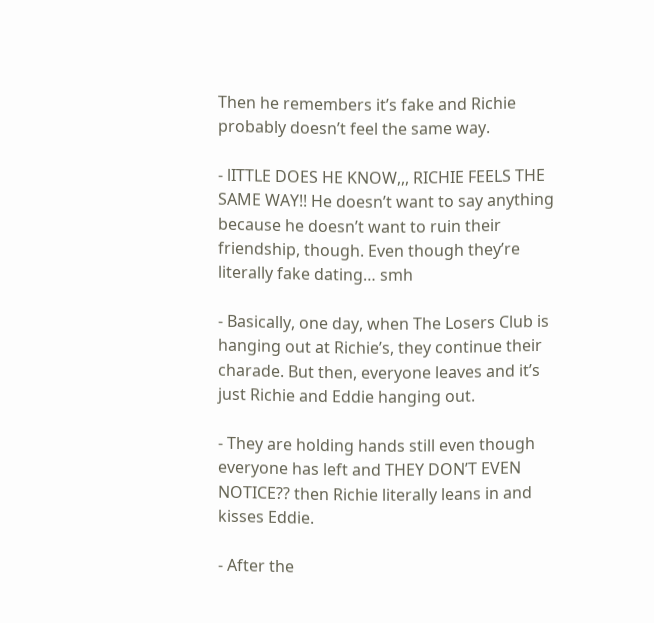Then he remembers it’s fake and Richie probably doesn’t feel the same way.

- lITTLE DOES HE KNOW,,, RICHIE FEELS THE SAME WAY!! He doesn’t want to say anything because he doesn’t want to ruin their friendship, though. Even though they’re literally fake dating… smh

- Basically, one day, when The Losers Club is hanging out at Richie’s, they continue their charade. But then, everyone leaves and it’s just Richie and Eddie hanging out.

- They are holding hands still even though everyone has left and THEY DON’T EVEN NOTICE?? then Richie literally leans in and kisses Eddie.

- After the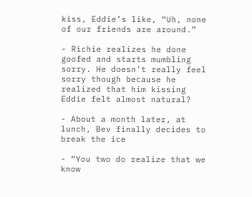kiss, Eddie’s like, “Uh, none of our friends are around.”

- Richie realizes he done goofed and starts mumbling sorry. He doesn’t really feel sorry though because he realized that him kissing Eddie felt almost natural?

- About a month later, at lunch, Bev finally decides to break the ice

- “You two do realize that we know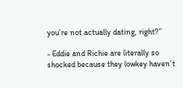you’re not actually dating, right?”

- Eddie and Richie are literally so shocked because they lowkey haven’t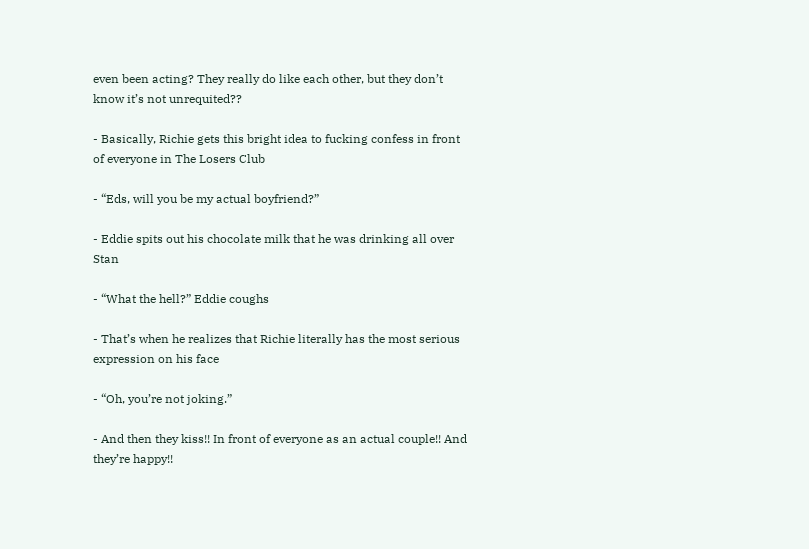even been acting? They really do like each other, but they don’t know it’s not unrequited??

- Basically, Richie gets this bright idea to fucking confess in front of everyone in The Losers Club

- “Eds, will you be my actual boyfriend?”

- Eddie spits out his chocolate milk that he was drinking all over Stan

- “What the hell?” Eddie coughs

- That’s when he realizes that Richie literally has the most serious expression on his face

- “Oh, you’re not joking.”

- And then they kiss!! In front of everyone as an actual couple!! And they’re happy!!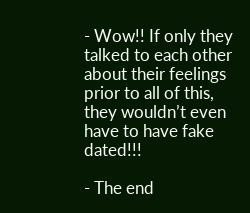- Wow!! If only they talked to each other about their feelings prior to all of this, they wouldn’t even have to have fake dated!!!

- The end